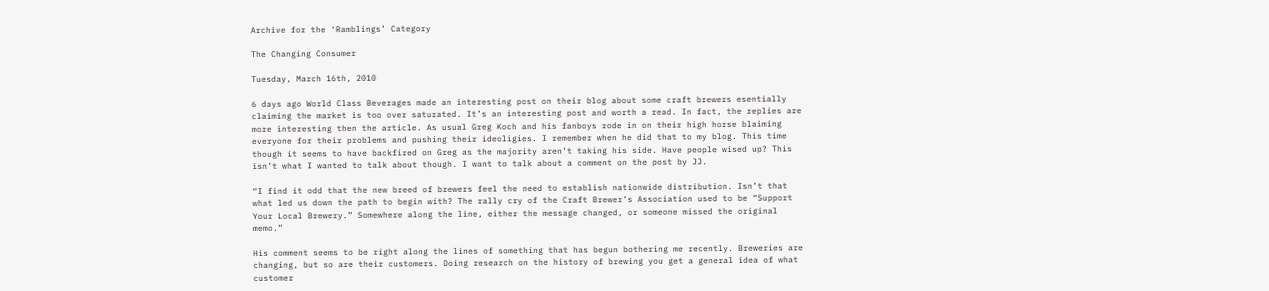Archive for the ‘Ramblings’ Category

The Changing Consumer

Tuesday, March 16th, 2010

6 days ago World Class Beverages made an interesting post on their blog about some craft brewers esentially claiming the market is too over saturated. It’s an interesting post and worth a read. In fact, the replies are more interesting then the article. As usual Greg Koch and his fanboys rode in on their high horse blaiming everyone for their problems and pushing their ideoligies. I remember when he did that to my blog. This time though it seems to have backfired on Greg as the majority aren’t taking his side. Have people wised up? This isn’t what I wanted to talk about though. I want to talk about a comment on the post by JJ.

“I find it odd that the new breed of brewers feel the need to establish nationwide distribution. Isn’t that what led us down the path to begin with? The rally cry of the Craft Brewer’s Association used to be “Support Your Local Brewery.” Somewhere along the line, either the message changed, or someone missed the original memo.”

His comment seems to be right along the lines of something that has begun bothering me recently. Breweries are changing, but so are their customers. Doing research on the history of brewing you get a general idea of what customer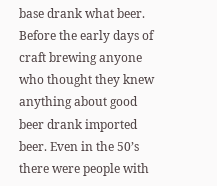base drank what beer. Before the early days of craft brewing anyone who thought they knew anything about good beer drank imported beer. Even in the 50’s there were people with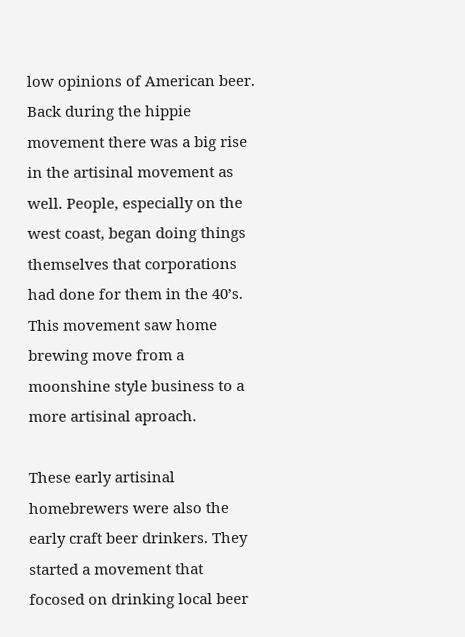low opinions of American beer. Back during the hippie movement there was a big rise in the artisinal movement as well. People, especially on the west coast, began doing things themselves that corporations had done for them in the 40’s. This movement saw home brewing move from a moonshine style business to a more artisinal aproach.

These early artisinal homebrewers were also the early craft beer drinkers. They started a movement that focosed on drinking local beer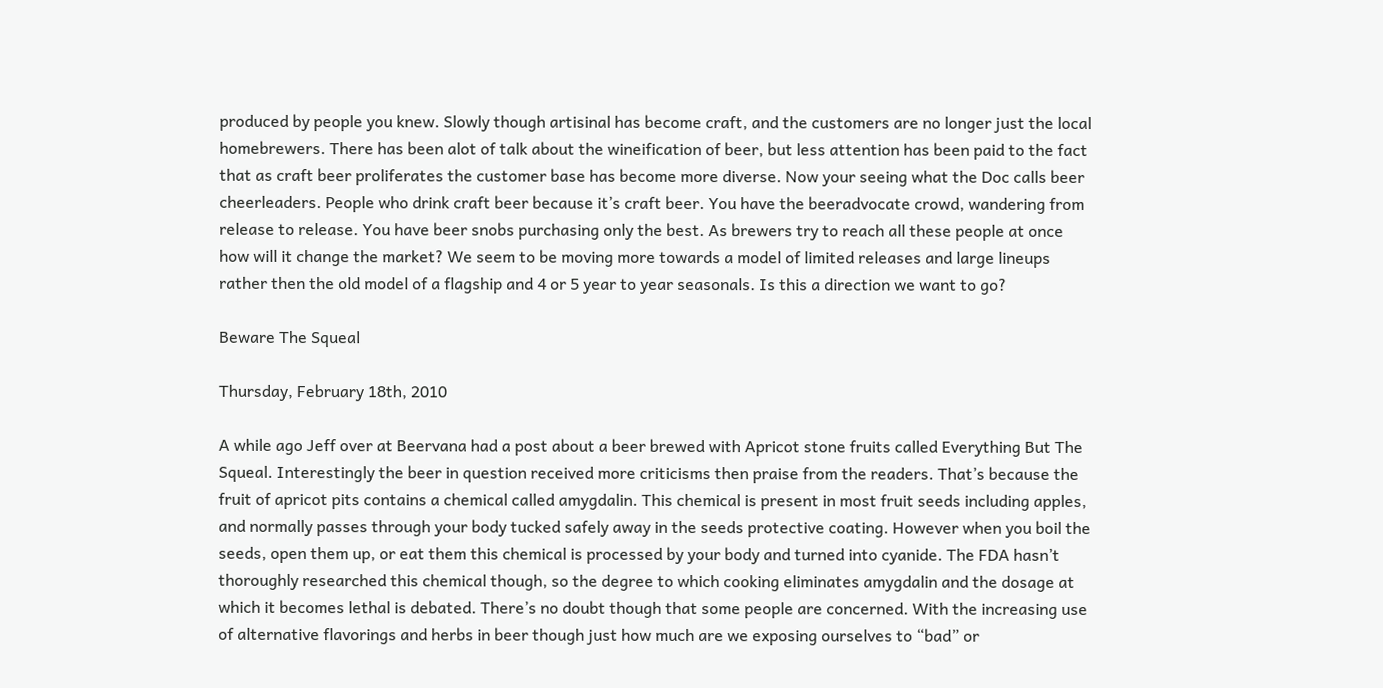produced by people you knew. Slowly though artisinal has become craft, and the customers are no longer just the local homebrewers. There has been alot of talk about the wineification of beer, but less attention has been paid to the fact that as craft beer proliferates the customer base has become more diverse. Now your seeing what the Doc calls beer cheerleaders. People who drink craft beer because it’s craft beer. You have the beeradvocate crowd, wandering from release to release. You have beer snobs purchasing only the best. As brewers try to reach all these people at once how will it change the market? We seem to be moving more towards a model of limited releases and large lineups rather then the old model of a flagship and 4 or 5 year to year seasonals. Is this a direction we want to go?

Beware The Squeal

Thursday, February 18th, 2010

A while ago Jeff over at Beervana had a post about a beer brewed with Apricot stone fruits called Everything But The Squeal. Interestingly the beer in question received more criticisms then praise from the readers. That’s because the fruit of apricot pits contains a chemical called amygdalin. This chemical is present in most fruit seeds including apples, and normally passes through your body tucked safely away in the seeds protective coating. However when you boil the seeds, open them up, or eat them this chemical is processed by your body and turned into cyanide. The FDA hasn’t thoroughly researched this chemical though, so the degree to which cooking eliminates amygdalin and the dosage at which it becomes lethal is debated. There’s no doubt though that some people are concerned. With the increasing use of alternative flavorings and herbs in beer though just how much are we exposing ourselves to “bad” or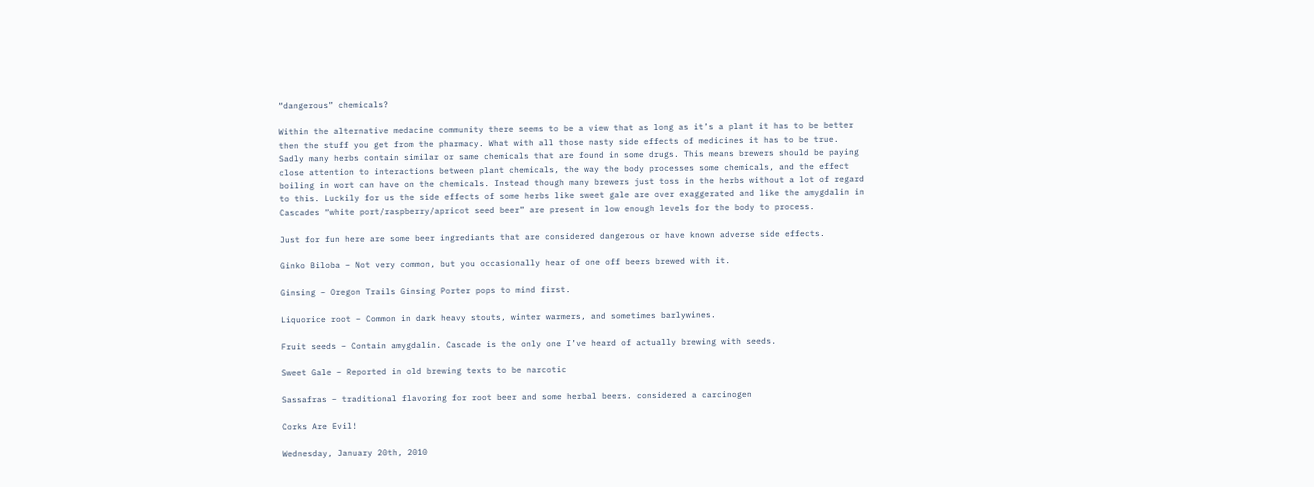“dangerous” chemicals?

Within the alternative medacine community there seems to be a view that as long as it’s a plant it has to be better then the stuff you get from the pharmacy. What with all those nasty side effects of medicines it has to be true. Sadly many herbs contain similar or same chemicals that are found in some drugs. This means brewers should be paying close attention to interactions between plant chemicals, the way the body processes some chemicals, and the effect boiling in wort can have on the chemicals. Instead though many brewers just toss in the herbs without a lot of regard to this. Luckily for us the side effects of some herbs like sweet gale are over exaggerated and like the amygdalin in Cascades “white port/raspberry/apricot seed beer” are present in low enough levels for the body to process.

Just for fun here are some beer ingrediants that are considered dangerous or have known adverse side effects.

Ginko Biloba – Not very common, but you occasionally hear of one off beers brewed with it.

Ginsing – Oregon Trails Ginsing Porter pops to mind first.

Liquorice root – Common in dark heavy stouts, winter warmers, and sometimes barlywines.

Fruit seeds – Contain amygdalin. Cascade is the only one I’ve heard of actually brewing with seeds.

Sweet Gale – Reported in old brewing texts to be narcotic

Sassafras – traditional flavoring for root beer and some herbal beers. considered a carcinogen

Corks Are Evil!

Wednesday, January 20th, 2010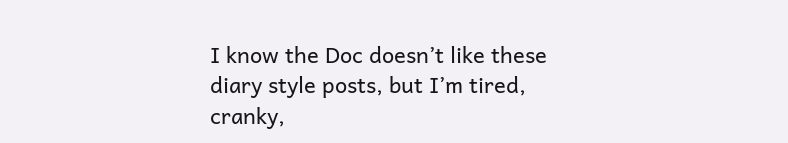I know the Doc doesn’t like these diary style posts, but I’m tired, cranky,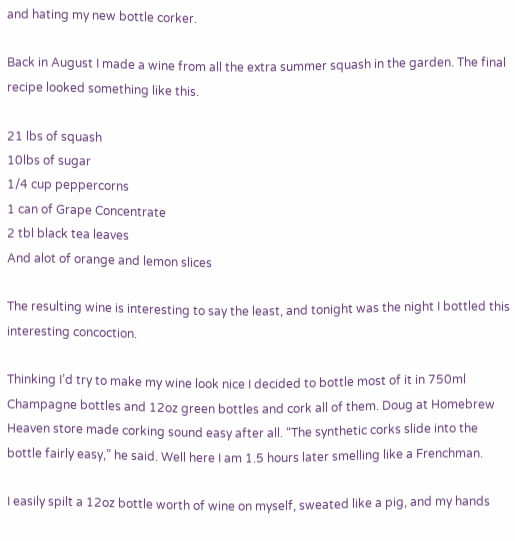and hating my new bottle corker.

Back in August I made a wine from all the extra summer squash in the garden. The final recipe looked something like this.

21 lbs of squash
10lbs of sugar
1/4 cup peppercorns
1 can of Grape Concentrate
2 tbl black tea leaves
And alot of orange and lemon slices

The resulting wine is interesting to say the least, and tonight was the night I bottled this interesting concoction.

Thinking I’d try to make my wine look nice I decided to bottle most of it in 750ml Champagne bottles and 12oz green bottles and cork all of them. Doug at Homebrew Heaven store made corking sound easy after all. “The synthetic corks slide into the bottle fairly easy,” he said. Well here I am 1.5 hours later smelling like a Frenchman.

I easily spilt a 12oz bottle worth of wine on myself, sweated like a pig, and my hands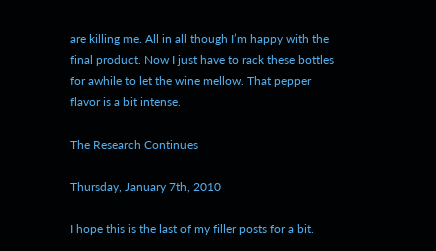are killing me. All in all though I’m happy with the final product. Now I just have to rack these bottles for awhile to let the wine mellow. That pepper flavor is a bit intense.

The Research Continues

Thursday, January 7th, 2010

I hope this is the last of my filler posts for a bit.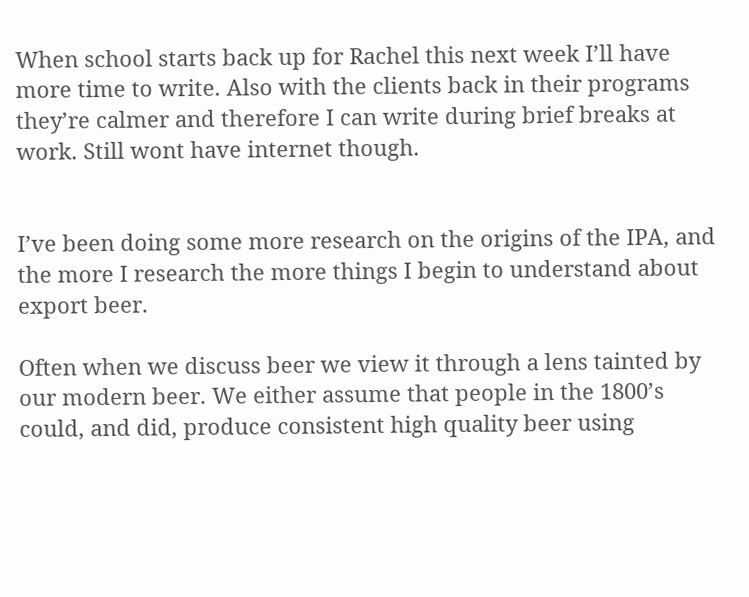When school starts back up for Rachel this next week I’ll have more time to write. Also with the clients back in their programs they’re calmer and therefore I can write during brief breaks at work. Still wont have internet though.


I’ve been doing some more research on the origins of the IPA, and the more I research the more things I begin to understand about export beer.

Often when we discuss beer we view it through a lens tainted by our modern beer. We either assume that people in the 1800’s could, and did, produce consistent high quality beer using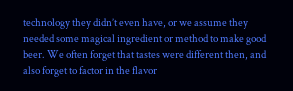technology they didn’t even have, or we assume they needed some magical ingredient or method to make good beer. We often forget that tastes were different then, and also forget to factor in the flavor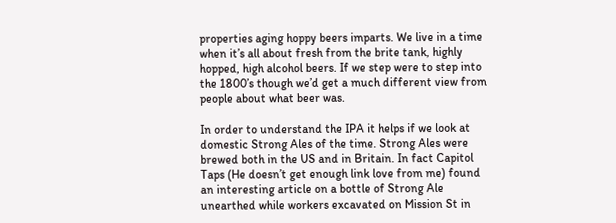properties aging hoppy beers imparts. We live in a time when it’s all about fresh from the brite tank, highly hopped, high alcohol beers. If we step were to step into the 1800’s though we’d get a much different view from people about what beer was.

In order to understand the IPA it helps if we look at domestic Strong Ales of the time. Strong Ales were brewed both in the US and in Britain. In fact Capitol Taps (He doesn’t get enough link love from me) found an interesting article on a bottle of Strong Ale unearthed while workers excavated on Mission St in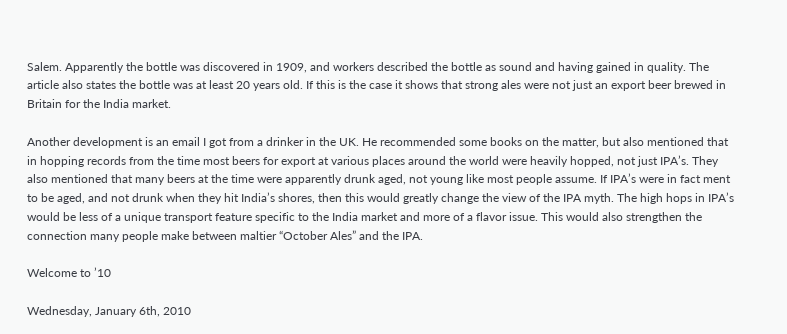Salem. Apparently the bottle was discovered in 1909, and workers described the bottle as sound and having gained in quality. The article also states the bottle was at least 20 years old. If this is the case it shows that strong ales were not just an export beer brewed in Britain for the India market.

Another development is an email I got from a drinker in the UK. He recommended some books on the matter, but also mentioned that in hopping records from the time most beers for export at various places around the world were heavily hopped, not just IPA’s. They also mentioned that many beers at the time were apparently drunk aged, not young like most people assume. If IPA’s were in fact ment to be aged, and not drunk when they hit India’s shores, then this would greatly change the view of the IPA myth. The high hops in IPA’s would be less of a unique transport feature specific to the India market and more of a flavor issue. This would also strengthen the connection many people make between maltier “October Ales” and the IPA.

Welcome to ’10

Wednesday, January 6th, 2010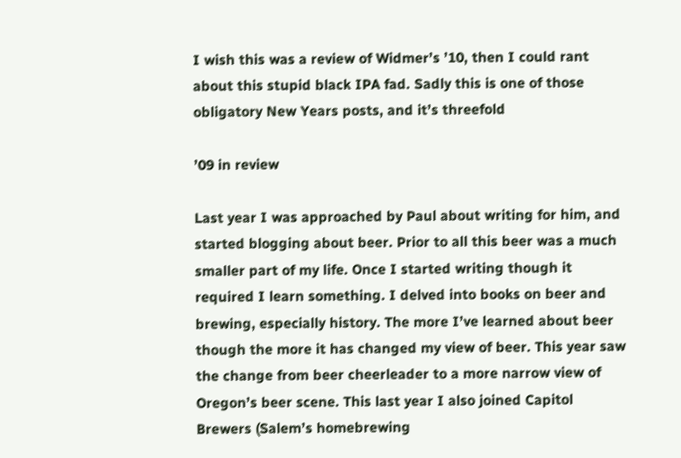I wish this was a review of Widmer’s ’10, then I could rant about this stupid black IPA fad. Sadly this is one of those obligatory New Years posts, and it’s threefold

’09 in review

Last year I was approached by Paul about writing for him, and started blogging about beer. Prior to all this beer was a much smaller part of my life. Once I started writing though it required I learn something. I delved into books on beer and brewing, especially history. The more I’ve learned about beer though the more it has changed my view of beer. This year saw the change from beer cheerleader to a more narrow view of Oregon’s beer scene. This last year I also joined Capitol Brewers (Salem’s homebrewing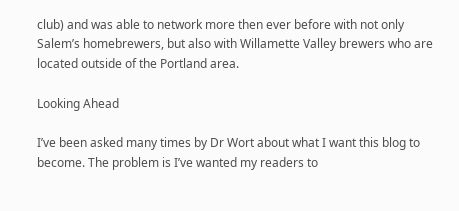club) and was able to network more then ever before with not only Salem’s homebrewers, but also with Willamette Valley brewers who are located outside of the Portland area.

Looking Ahead

I’ve been asked many times by Dr Wort about what I want this blog to become. The problem is I’ve wanted my readers to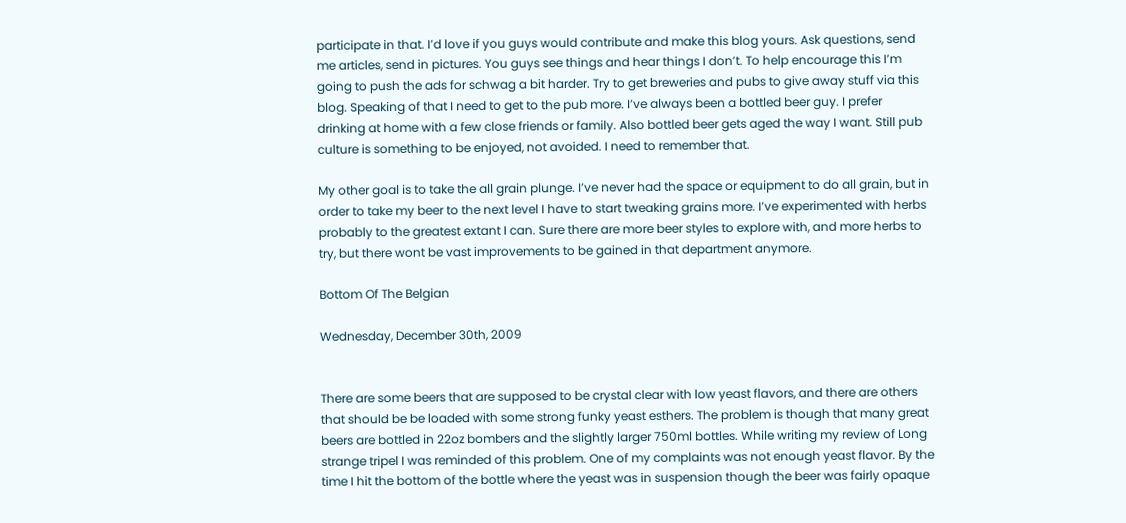participate in that. I’d love if you guys would contribute and make this blog yours. Ask questions, send me articles, send in pictures. You guys see things and hear things I don’t. To help encourage this I’m going to push the ads for schwag a bit harder. Try to get breweries and pubs to give away stuff via this blog. Speaking of that I need to get to the pub more. I’ve always been a bottled beer guy. I prefer drinking at home with a few close friends or family. Also bottled beer gets aged the way I want. Still pub culture is something to be enjoyed, not avoided. I need to remember that.

My other goal is to take the all grain plunge. I’ve never had the space or equipment to do all grain, but in order to take my beer to the next level I have to start tweaking grains more. I’ve experimented with herbs probably to the greatest extant I can. Sure there are more beer styles to explore with, and more herbs to try, but there wont be vast improvements to be gained in that department anymore.

Bottom Of The Belgian

Wednesday, December 30th, 2009


There are some beers that are supposed to be crystal clear with low yeast flavors, and there are others that should be be loaded with some strong funky yeast esthers. The problem is though that many great beers are bottled in 22oz bombers and the slightly larger 750ml bottles. While writing my review of Long strange tripel I was reminded of this problem. One of my complaints was not enough yeast flavor. By the time I hit the bottom of the bottle where the yeast was in suspension though the beer was fairly opaque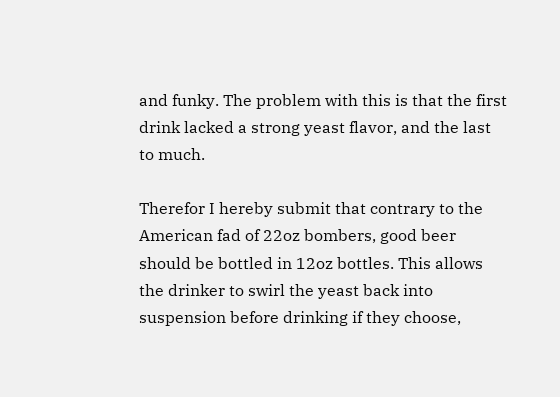and funky. The problem with this is that the first drink lacked a strong yeast flavor, and the last to much.

Therefor I hereby submit that contrary to the American fad of 22oz bombers, good beer should be bottled in 12oz bottles. This allows the drinker to swirl the yeast back into suspension before drinking if they choose,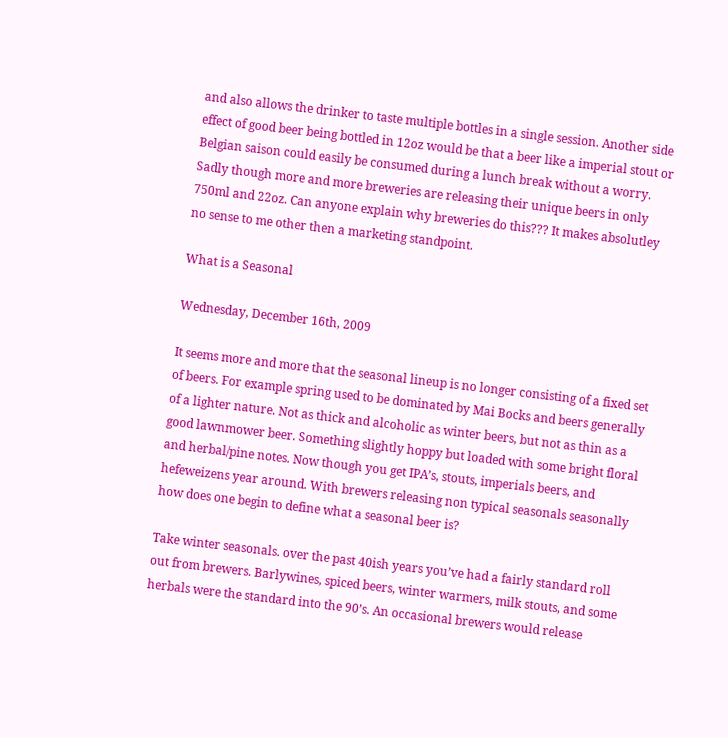and also allows the drinker to taste multiple bottles in a single session. Another side effect of good beer being bottled in 12oz would be that a beer like a imperial stout or Belgian saison could easily be consumed during a lunch break without a worry. Sadly though more and more breweries are releasing their unique beers in only 750ml and 22oz. Can anyone explain why breweries do this??? It makes absolutley no sense to me other then a marketing standpoint.

What is a Seasonal

Wednesday, December 16th, 2009

It seems more and more that the seasonal lineup is no longer consisting of a fixed set of beers. For example spring used to be dominated by Mai Bocks and beers generally of a lighter nature. Not as thick and alcoholic as winter beers, but not as thin as a good lawnmower beer. Something slightly hoppy but loaded with some bright floral and herbal/pine notes. Now though you get IPA’s, stouts, imperials beers, and hefeweizens year around. With brewers releasing non typical seasonals seasonally how does one begin to define what a seasonal beer is?

Take winter seasonals. over the past 40ish years you’ve had a fairly standard roll out from brewers. Barlywines, spiced beers, winter warmers, milk stouts, and some herbals were the standard into the 90’s. An occasional brewers would release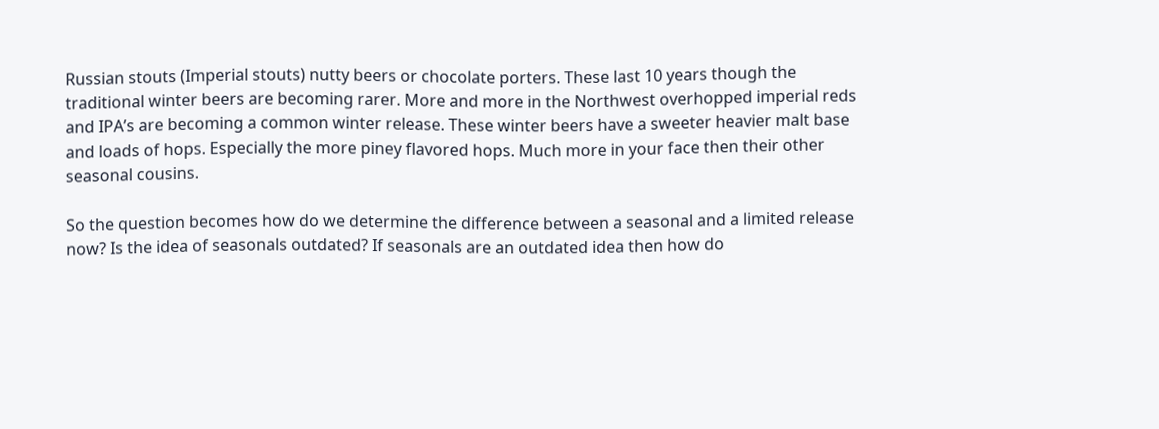Russian stouts (Imperial stouts) nutty beers or chocolate porters. These last 10 years though the traditional winter beers are becoming rarer. More and more in the Northwest overhopped imperial reds and IPA’s are becoming a common winter release. These winter beers have a sweeter heavier malt base and loads of hops. Especially the more piney flavored hops. Much more in your face then their other seasonal cousins.

So the question becomes how do we determine the difference between a seasonal and a limited release now? Is the idea of seasonals outdated? If seasonals are an outdated idea then how do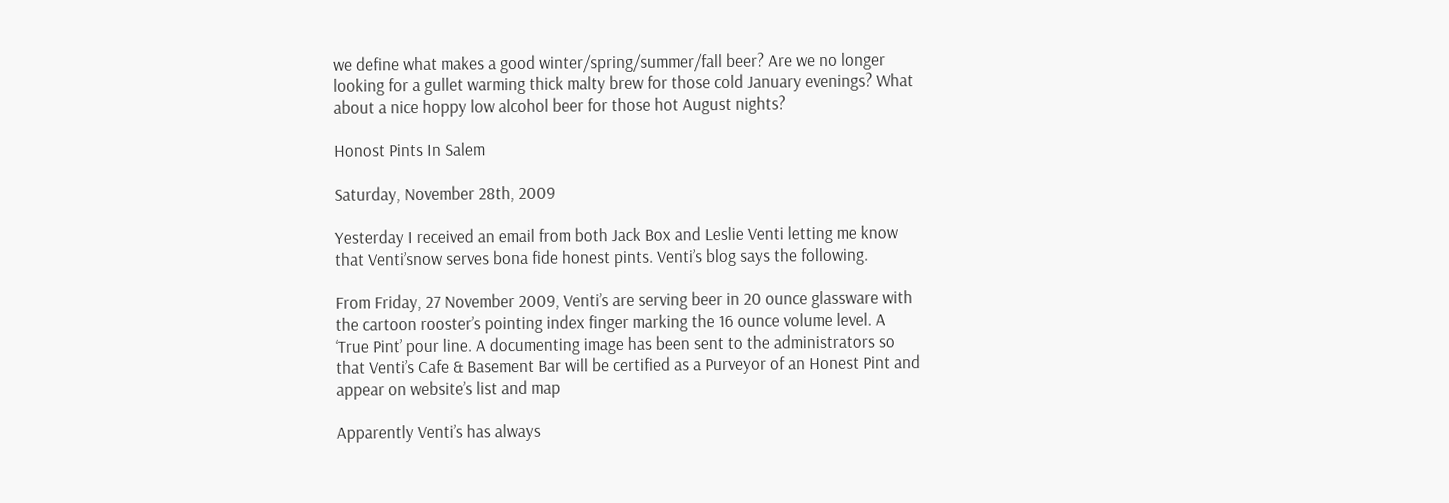we define what makes a good winter/spring/summer/fall beer? Are we no longer looking for a gullet warming thick malty brew for those cold January evenings? What about a nice hoppy low alcohol beer for those hot August nights?

Honost Pints In Salem

Saturday, November 28th, 2009

Yesterday I received an email from both Jack Box and Leslie Venti letting me know that Venti’snow serves bona fide honest pints. Venti’s blog says the following.

From Friday, 27 November 2009, Venti’s are serving beer in 20 ounce glassware with the cartoon rooster’s pointing index finger marking the 16 ounce volume level. A ‘True Pint’ pour line. A documenting image has been sent to the administrators so that Venti’s Cafe & Basement Bar will be certified as a Purveyor of an Honest Pint and appear on website’s list and map

Apparently Venti’s has always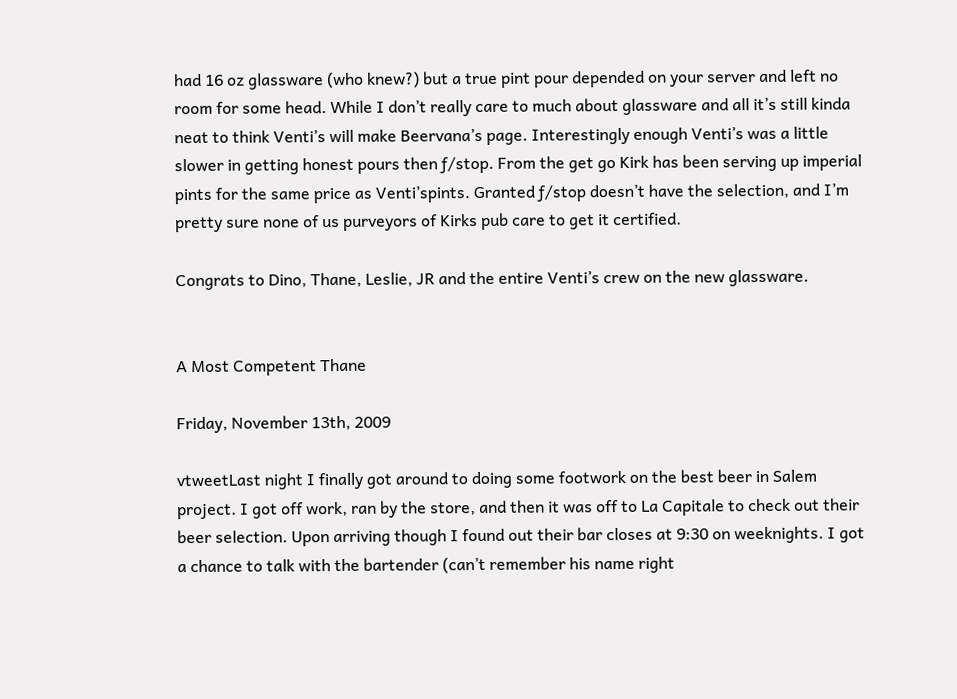had 16 oz glassware (who knew?) but a true pint pour depended on your server and left no room for some head. While I don’t really care to much about glassware and all it’s still kinda neat to think Venti’s will make Beervana’s page. Interestingly enough Venti’s was a little slower in getting honest pours then ƒ/stop. From the get go Kirk has been serving up imperial pints for the same price as Venti’spints. Granted ƒ/stop doesn’t have the selection, and I’m pretty sure none of us purveyors of Kirks pub care to get it certified.

Congrats to Dino, Thane, Leslie, JR and the entire Venti’s crew on the new glassware.


A Most Competent Thane

Friday, November 13th, 2009

vtweetLast night I finally got around to doing some footwork on the best beer in Salem project. I got off work, ran by the store, and then it was off to La Capitale to check out their beer selection. Upon arriving though I found out their bar closes at 9:30 on weeknights. I got a chance to talk with the bartender (can’t remember his name right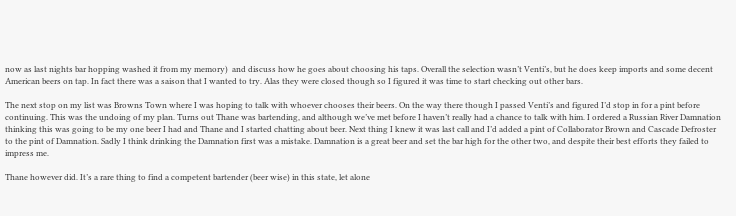now as last nights bar hopping washed it from my memory)  and discuss how he goes about choosing his taps. Overall the selection wasn’t Venti’s, but he does keep imports and some decent American beers on tap. In fact there was a saison that I wanted to try. Alas they were closed though so I figured it was time to start checking out other bars.

The next stop on my list was Browns Town where I was hoping to talk with whoever chooses their beers. On the way there though I passed Venti’s and figured I’d stop in for a pint before continuing. This was the undoing of my plan. Turns out Thane was bartending, and although we’ve met before I haven’t really had a chance to talk with him. I ordered a Russian River Damnation thinking this was going to be my one beer I had and Thane and I started chatting about beer. Next thing I knew it was last call and I’d added a pint of Collaborator Brown and Cascade Defroster to the pint of Damnation. Sadly I think drinking the Damnation first was a mistake. Damnation is a great beer and set the bar high for the other two, and despite their best efforts they failed to impress me.

Thane however did. It’s a rare thing to find a competent bartender (beer wise) in this state, let alone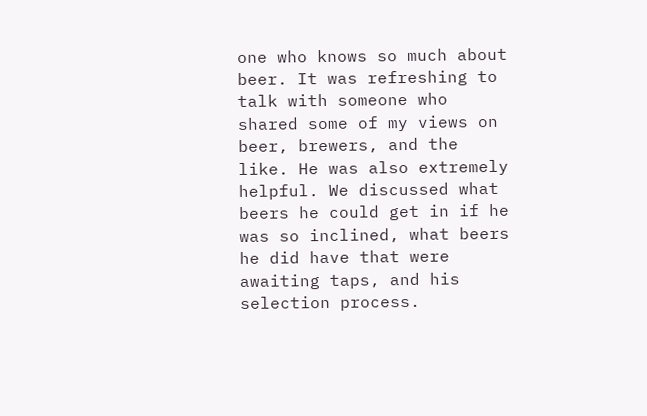one who knows so much about beer. It was refreshing to talk with someone who shared some of my views on beer, brewers, and the like. He was also extremely helpful. We discussed what beers he could get in if he was so inclined, what beers he did have that were awaiting taps, and his selection process.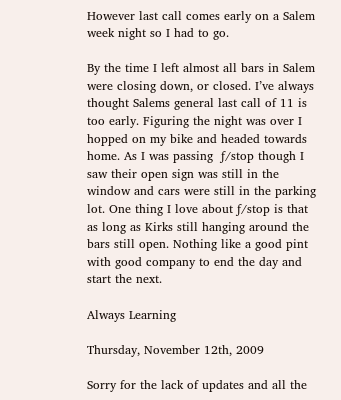However last call comes early on a Salem week night so I had to go.

By the time I left almost all bars in Salem were closing down, or closed. I’ve always thought Salems general last call of 11 is too early. Figuring the night was over I hopped on my bike and headed towards home. As I was passing  ƒ/stop though I saw their open sign was still in the window and cars were still in the parking lot. One thing I love about ƒ/stop is that as long as Kirks still hanging around the bars still open. Nothing like a good pint with good company to end the day and start the next.

Always Learning

Thursday, November 12th, 2009

Sorry for the lack of updates and all the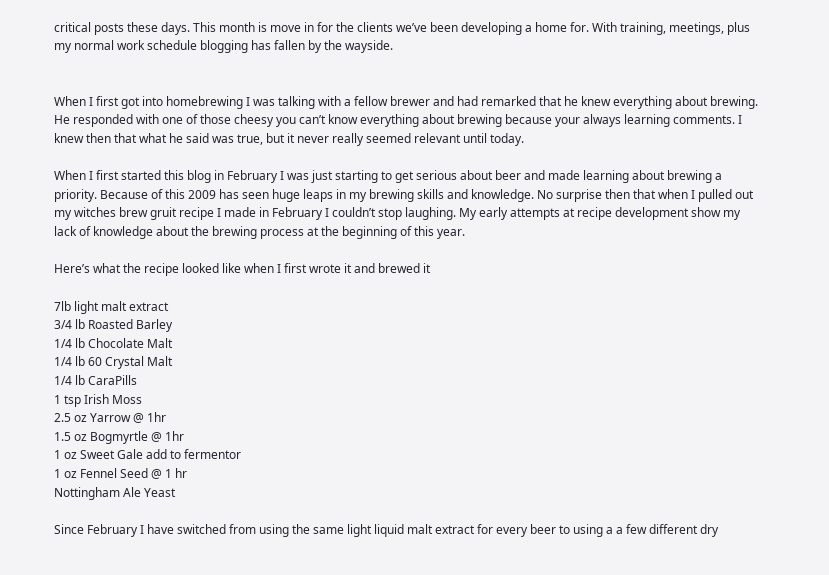critical posts these days. This month is move in for the clients we’ve been developing a home for. With training, meetings, plus my normal work schedule blogging has fallen by the wayside.


When I first got into homebrewing I was talking with a fellow brewer and had remarked that he knew everything about brewing. He responded with one of those cheesy you can’t know everything about brewing because your always learning comments. I knew then that what he said was true, but it never really seemed relevant until today.

When I first started this blog in February I was just starting to get serious about beer and made learning about brewing a priority. Because of this 2009 has seen huge leaps in my brewing skills and knowledge. No surprise then that when I pulled out my witches brew gruit recipe I made in February I couldn’t stop laughing. My early attempts at recipe development show my lack of knowledge about the brewing process at the beginning of this year.

Here’s what the recipe looked like when I first wrote it and brewed it

7lb light malt extract
3/4 lb Roasted Barley
1/4 lb Chocolate Malt
1/4 lb 60 Crystal Malt
1/4 lb CaraPills
1 tsp Irish Moss
2.5 oz Yarrow @ 1hr
1.5 oz Bogmyrtle @ 1hr
1 oz Sweet Gale add to fermentor
1 oz Fennel Seed @ 1 hr
Nottingham Ale Yeast

Since February I have switched from using the same light liquid malt extract for every beer to using a a few different dry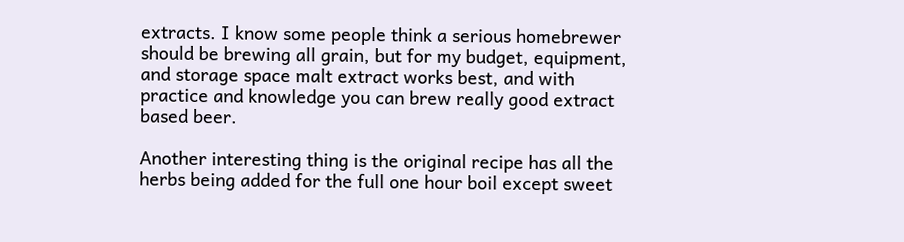extracts. I know some people think a serious homebrewer should be brewing all grain, but for my budget, equipment, and storage space malt extract works best, and with practice and knowledge you can brew really good extract based beer.

Another interesting thing is the original recipe has all the herbs being added for the full one hour boil except sweet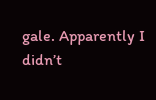gale. Apparently I didn’t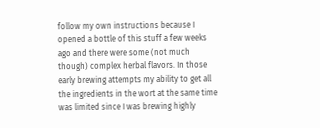follow my own instructions because I opened a bottle of this stuff a few weeks ago and there were some (not much though) complex herbal flavors. In those early brewing attempts my ability to get all the ingredients in the wort at the same time was limited since I was brewing highly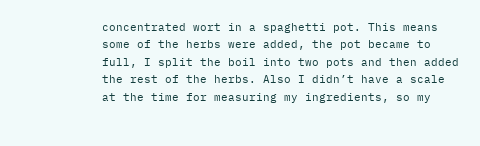concentrated wort in a spaghetti pot. This means some of the herbs were added, the pot became to full, I split the boil into two pots and then added the rest of the herbs. Also I didn’t have a scale at the time for measuring my ingredients, so my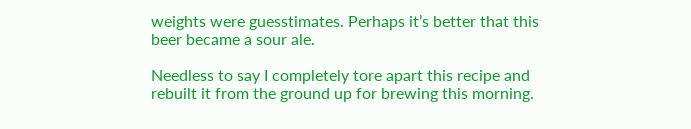weights were guesstimates. Perhaps it’s better that this beer became a sour ale.

Needless to say I completely tore apart this recipe and rebuilt it from the ground up for brewing this morning.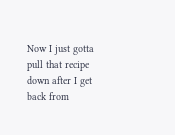Now I just gotta pull that recipe down after I get back from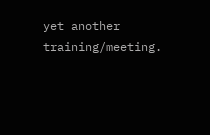yet another training/meeting.